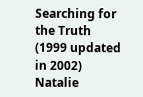Searching for the Truth (1999 updated in 2002)
Natalie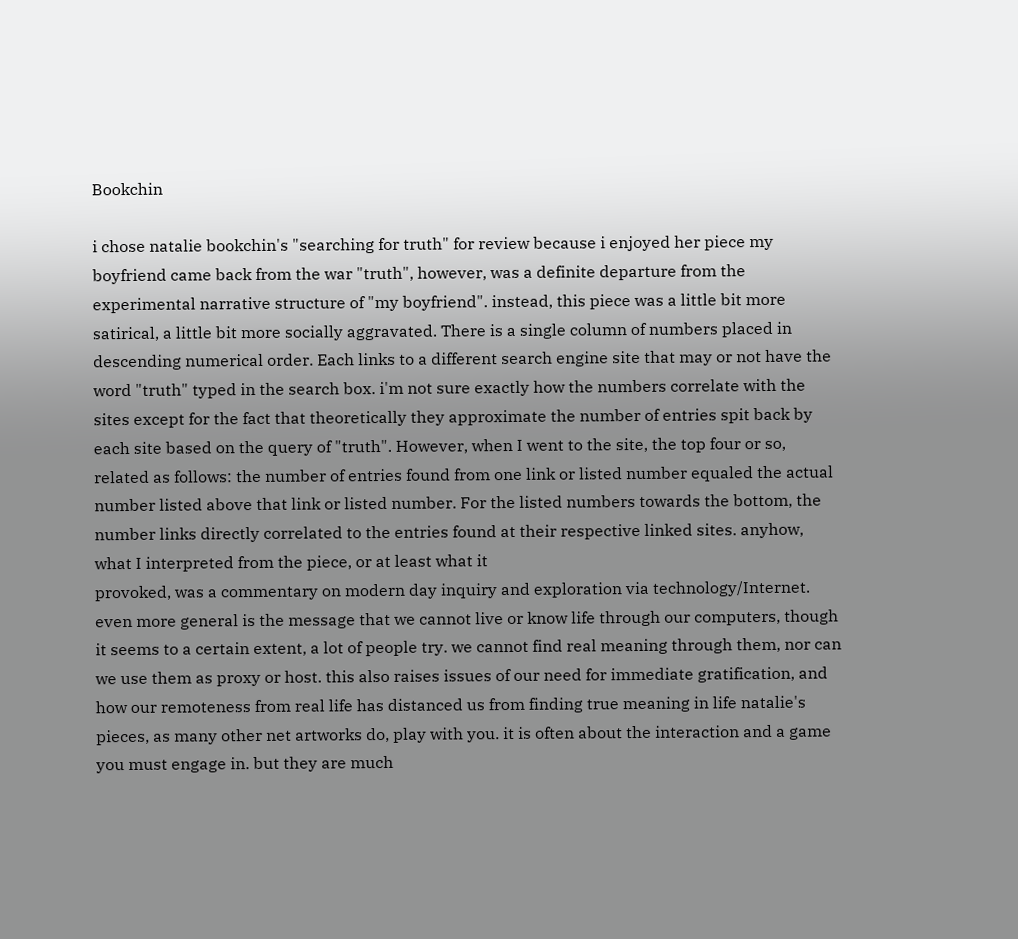Bookchin

i chose natalie bookchin's "searching for truth" for review because i enjoyed her piece my boyfriend came back from the war "truth", however, was a definite departure from the experimental narrative structure of "my boyfriend". instead, this piece was a little bit more satirical, a little bit more socially aggravated. There is a single column of numbers placed in descending numerical order. Each links to a different search engine site that may or not have the word "truth" typed in the search box. i'm not sure exactly how the numbers correlate with the sites except for the fact that theoretically they approximate the number of entries spit back by each site based on the query of "truth". However, when I went to the site, the top four or so, related as follows: the number of entries found from one link or listed number equaled the actual number listed above that link or listed number. For the listed numbers towards the bottom, the number links directly correlated to the entries found at their respective linked sites. anyhow, what I interpreted from the piece, or at least what it
provoked, was a commentary on modern day inquiry and exploration via technology/Internet. even more general is the message that we cannot live or know life through our computers, though it seems to a certain extent, a lot of people try. we cannot find real meaning through them, nor can we use them as proxy or host. this also raises issues of our need for immediate gratification, and how our remoteness from real life has distanced us from finding true meaning in life natalie's pieces, as many other net artworks do, play with you. it is often about the interaction and a game you must engage in. but they are much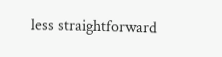less straightforward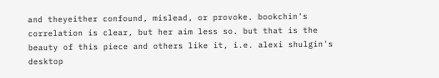and theyeither confound, mislead, or provoke. bookchin's correlation is clear, but her aim less so. but that is the beauty of this piece and others like it, i.e. alexi shulgin's desktop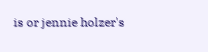is or jennie holzer's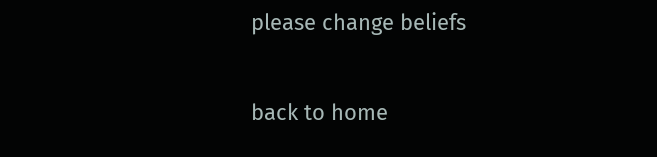please change beliefs

back to home